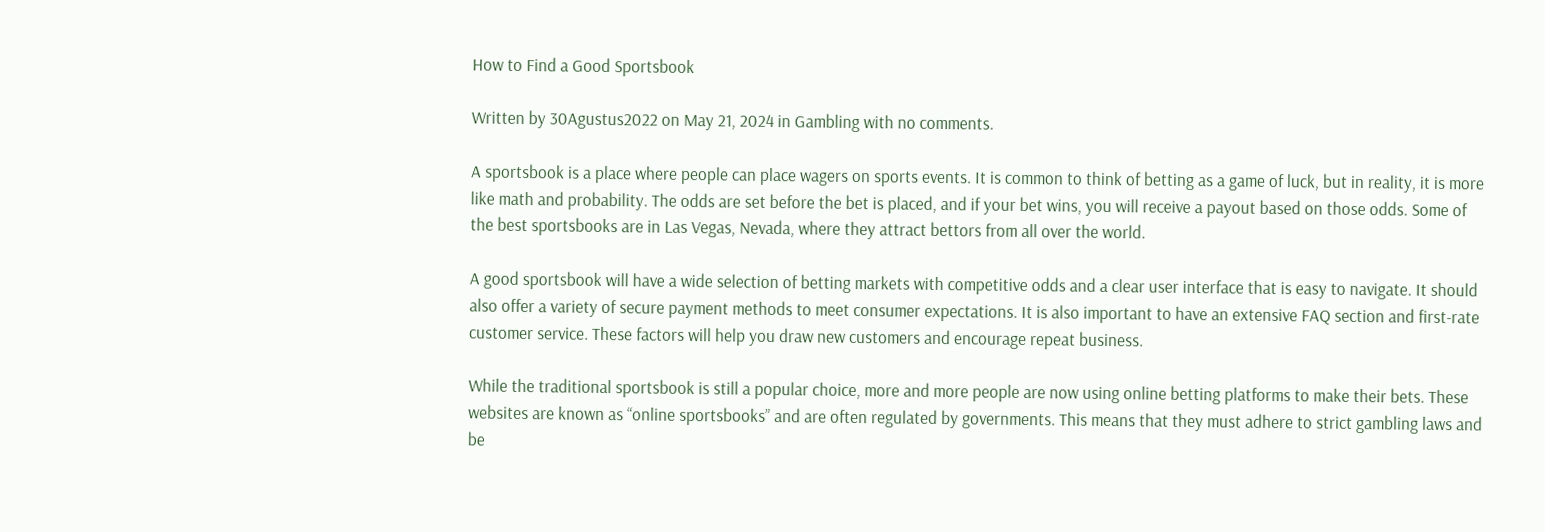How to Find a Good Sportsbook

Written by 30Agustus2022 on May 21, 2024 in Gambling with no comments.

A sportsbook is a place where people can place wagers on sports events. It is common to think of betting as a game of luck, but in reality, it is more like math and probability. The odds are set before the bet is placed, and if your bet wins, you will receive a payout based on those odds. Some of the best sportsbooks are in Las Vegas, Nevada, where they attract bettors from all over the world.

A good sportsbook will have a wide selection of betting markets with competitive odds and a clear user interface that is easy to navigate. It should also offer a variety of secure payment methods to meet consumer expectations. It is also important to have an extensive FAQ section and first-rate customer service. These factors will help you draw new customers and encourage repeat business.

While the traditional sportsbook is still a popular choice, more and more people are now using online betting platforms to make their bets. These websites are known as “online sportsbooks” and are often regulated by governments. This means that they must adhere to strict gambling laws and be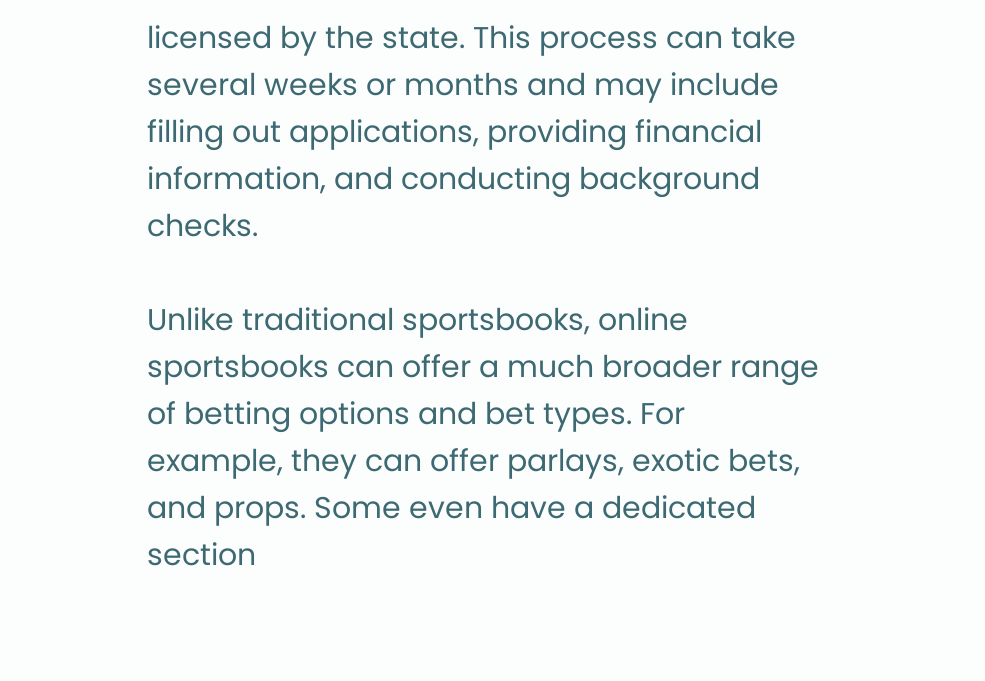licensed by the state. This process can take several weeks or months and may include filling out applications, providing financial information, and conducting background checks.

Unlike traditional sportsbooks, online sportsbooks can offer a much broader range of betting options and bet types. For example, they can offer parlays, exotic bets, and props. Some even have a dedicated section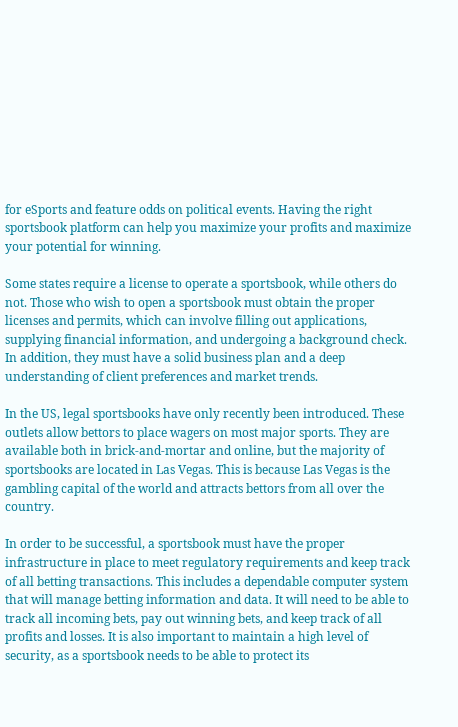for eSports and feature odds on political events. Having the right sportsbook platform can help you maximize your profits and maximize your potential for winning.

Some states require a license to operate a sportsbook, while others do not. Those who wish to open a sportsbook must obtain the proper licenses and permits, which can involve filling out applications, supplying financial information, and undergoing a background check. In addition, they must have a solid business plan and a deep understanding of client preferences and market trends.

In the US, legal sportsbooks have only recently been introduced. These outlets allow bettors to place wagers on most major sports. They are available both in brick-and-mortar and online, but the majority of sportsbooks are located in Las Vegas. This is because Las Vegas is the gambling capital of the world and attracts bettors from all over the country.

In order to be successful, a sportsbook must have the proper infrastructure in place to meet regulatory requirements and keep track of all betting transactions. This includes a dependable computer system that will manage betting information and data. It will need to be able to track all incoming bets, pay out winning bets, and keep track of all profits and losses. It is also important to maintain a high level of security, as a sportsbook needs to be able to protect its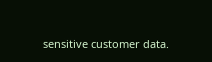sensitive customer data.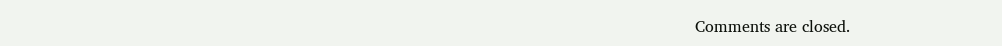Comments are closed.